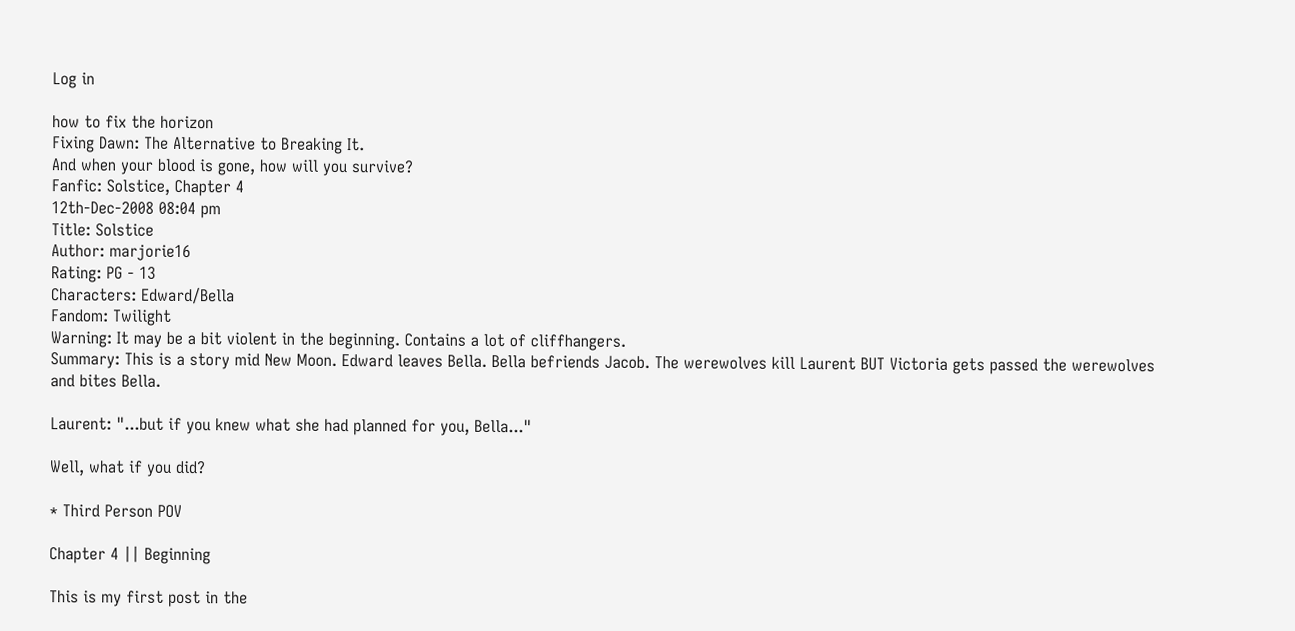Log in

how to fix the horizon
Fixing Dawn: The Alternative to Breaking It.
And when your blood is gone, how will you survive?
Fanfic: Solstice, Chapter 4
12th-Dec-2008 08:04 pm
Title: Solstice
Author: marjorie16
Rating: PG - 13
Characters: Edward/Bella
Fandom: Twilight
Warning: It may be a bit violent in the beginning. Contains a lot of cliffhangers.
Summary: This is a story mid New Moon. Edward leaves Bella. Bella befriends Jacob. The werewolves kill Laurent BUT Victoria gets passed the werewolves and bites Bella.

Laurent: "...but if you knew what she had planned for you, Bella..."

Well, what if you did?

* Third Person POV

Chapter 4 || Beginning

This is my first post in the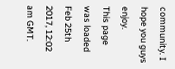community. I hope you guys enjoy.
This page was loaded Feb 25th 2017, 12:02 am GMT.